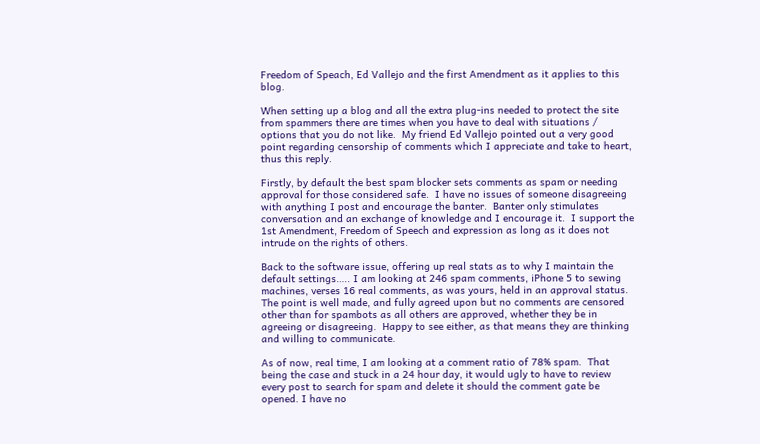Freedom of Speach, Ed Vallejo and the first Amendment as it applies to this blog.

When setting up a blog and all the extra plug-ins needed to protect the site from spammers there are times when you have to deal with situations / options that you do not like.  My friend Ed Vallejo pointed out a very good point regarding censorship of comments which I appreciate and take to heart, thus this reply.

Firstly, by default the best spam blocker sets comments as spam or needing approval for those considered safe.  I have no issues of someone disagreeing with anything I post and encourage the banter.  Banter only stimulates conversation and an exchange of knowledge and I encourage it.  I support the 1st Amendment, Freedom of Speech and expression as long as it does not intrude on the rights of others.

Back to the software issue, offering up real stats as to why I maintain the default settings….. I am looking at 246 spam comments, iPhone 5 to sewing machines, verses 16 real comments, as was yours, held in an approval status. The point is well made, and fully agreed upon but no comments are censored other than for spambots as all others are approved, whether they be in agreeing or disagreeing.  Happy to see either, as that means they are thinking and willing to communicate.

As of now, real time, I am looking at a comment ratio of 78% spam.  That being the case and stuck in a 24 hour day, it would ugly to have to review every post to search for spam and delete it should the comment gate be opened. I have no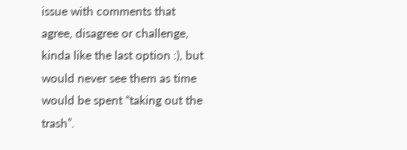issue with comments that agree, disagree or challenge, kinda like the last option :), but would never see them as time would be spent “taking out the trash”.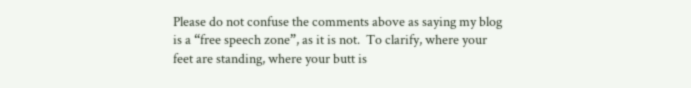Please do not confuse the comments above as saying my blog is a “free speech zone”, as it is not.  To clarify, where your feet are standing, where your butt is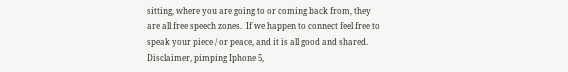sitting, where you are going to or coming back from, they are all free speech zones.  If we happen to connect feel free to speak your piece / or peace, and it is all good and shared.  Disclaimer, pimping Iphone 5,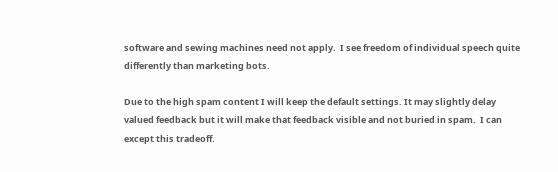software and sewing machines need not apply.  I see freedom of individual speech quite differently than marketing bots.

Due to the high spam content I will keep the default settings. It may slightly delay valued feedback but it will make that feedback visible and not buried in spam.  I can except this tradeoff.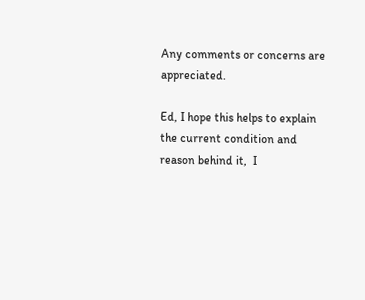Any comments or concerns are appreciated.

Ed, I hope this helps to explain the current condition and reason behind it,  I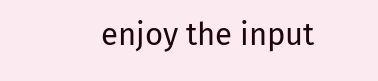enjoy the input